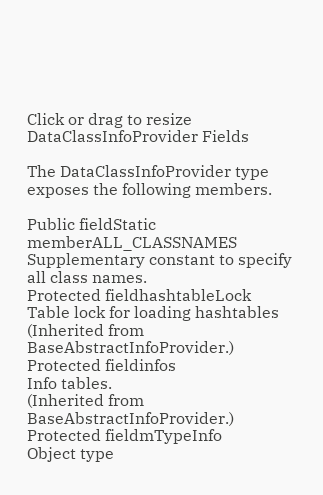Click or drag to resize
DataClassInfoProvider Fields

The DataClassInfoProvider type exposes the following members.

Public fieldStatic memberALL_CLASSNAMES
Supplementary constant to specify all class names.
Protected fieldhashtableLock
Table lock for loading hashtables
(Inherited from BaseAbstractInfoProvider.)
Protected fieldinfos
Info tables.
(Inherited from BaseAbstractInfoProvider.)
Protected fieldmTypeInfo
Object type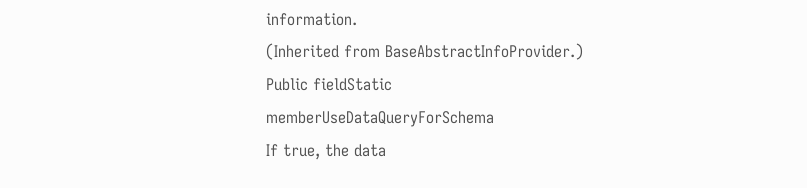information.
(Inherited from BaseAbstractInfoProvider.)
Public fieldStatic memberUseDataQueryForSchema
If true, the data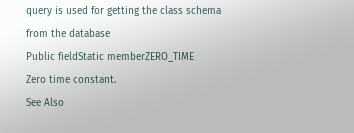query is used for getting the class schema from the database
Public fieldStatic memberZERO_TIME
Zero time constant.
See Also